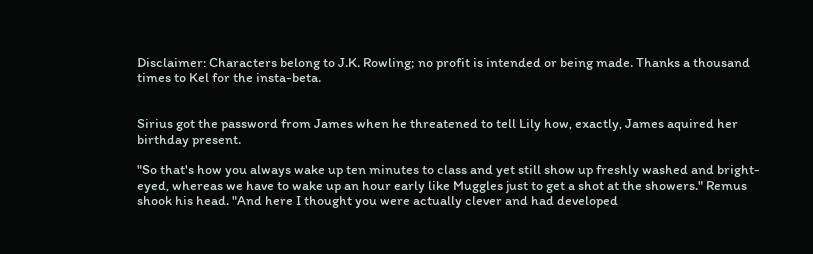Disclaimer: Characters belong to J.K. Rowling; no profit is intended or being made. Thanks a thousand times to Kel for the insta-beta.


Sirius got the password from James when he threatened to tell Lily how, exactly, James aquired her birthday present.

"So that's how you always wake up ten minutes to class and yet still show up freshly washed and bright-eyed, whereas we have to wake up an hour early like Muggles just to get a shot at the showers." Remus shook his head. "And here I thought you were actually clever and had developed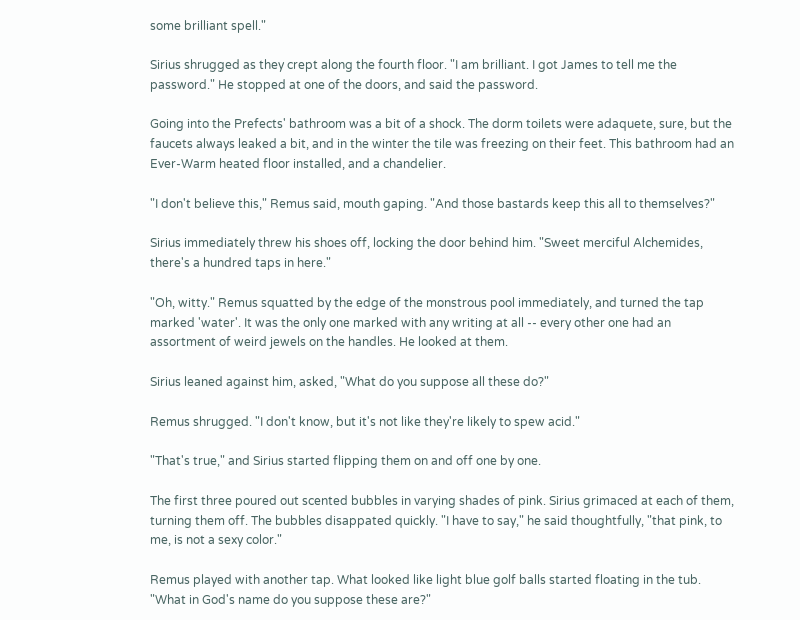some brilliant spell."

Sirius shrugged as they crept along the fourth floor. "I am brilliant. I got James to tell me the password." He stopped at one of the doors, and said the password.

Going into the Prefects' bathroom was a bit of a shock. The dorm toilets were adaquete, sure, but the faucets always leaked a bit, and in the winter the tile was freezing on their feet. This bathroom had an Ever-Warm heated floor installed, and a chandelier.

"I don't believe this," Remus said, mouth gaping. "And those bastards keep this all to themselves?"

Sirius immediately threw his shoes off, locking the door behind him. "Sweet merciful Alchemides, there's a hundred taps in here."

"Oh, witty." Remus squatted by the edge of the monstrous pool immediately, and turned the tap marked 'water'. It was the only one marked with any writing at all -- every other one had an assortment of weird jewels on the handles. He looked at them.

Sirius leaned against him, asked, "What do you suppose all these do?"

Remus shrugged. "I don't know, but it's not like they're likely to spew acid."

"That's true," and Sirius started flipping them on and off one by one.

The first three poured out scented bubbles in varying shades of pink. Sirius grimaced at each of them, turning them off. The bubbles disappated quickly. "I have to say," he said thoughtfully, "that pink, to me, is not a sexy color."

Remus played with another tap. What looked like light blue golf balls started floating in the tub. "What in God's name do you suppose these are?"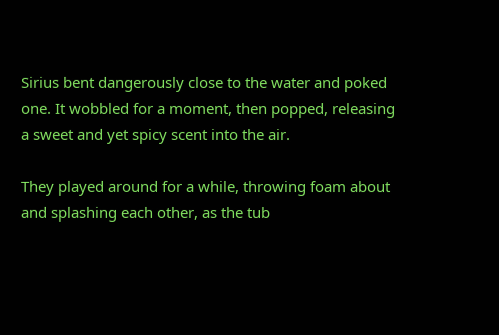Sirius bent dangerously close to the water and poked one. It wobbled for a moment, then popped, releasing a sweet and yet spicy scent into the air.

They played around for a while, throwing foam about and splashing each other, as the tub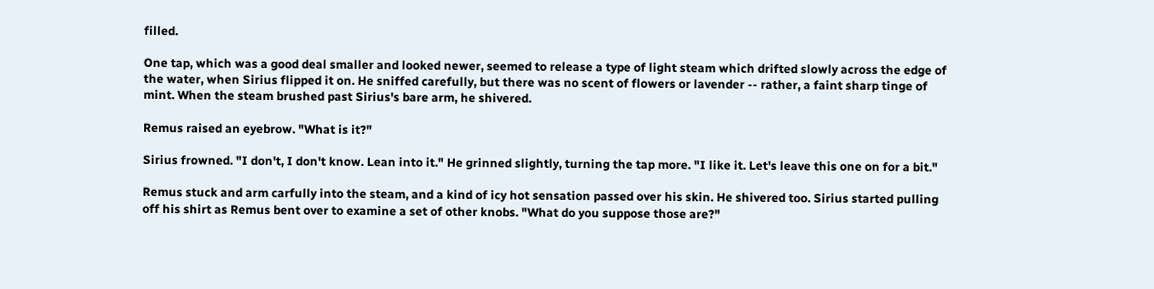filled.

One tap, which was a good deal smaller and looked newer, seemed to release a type of light steam which drifted slowly across the edge of the water, when Sirius flipped it on. He sniffed carefully, but there was no scent of flowers or lavender -- rather, a faint sharp tinge of mint. When the steam brushed past Sirius's bare arm, he shivered.

Remus raised an eyebrow. "What is it?"

Sirius frowned. "I don't, I don't know. Lean into it." He grinned slightly, turning the tap more. "I like it. Let's leave this one on for a bit."

Remus stuck and arm carfully into the steam, and a kind of icy hot sensation passed over his skin. He shivered too. Sirius started pulling off his shirt as Remus bent over to examine a set of other knobs. "What do you suppose those are?"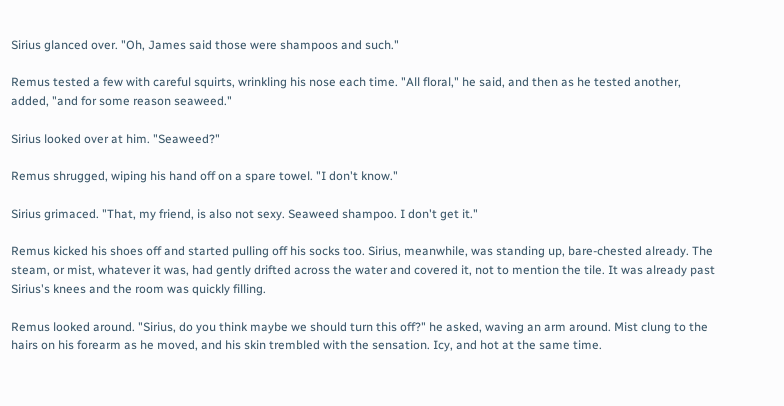Sirius glanced over. "Oh, James said those were shampoos and such."

Remus tested a few with careful squirts, wrinkling his nose each time. "All floral," he said, and then as he tested another, added, "and for some reason seaweed."

Sirius looked over at him. "Seaweed?"

Remus shrugged, wiping his hand off on a spare towel. "I don't know."

Sirius grimaced. "That, my friend, is also not sexy. Seaweed shampoo. I don't get it."

Remus kicked his shoes off and started pulling off his socks too. Sirius, meanwhile, was standing up, bare-chested already. The steam, or mist, whatever it was, had gently drifted across the water and covered it, not to mention the tile. It was already past Sirius's knees and the room was quickly filling.

Remus looked around. "Sirius, do you think maybe we should turn this off?" he asked, waving an arm around. Mist clung to the hairs on his forearm as he moved, and his skin trembled with the sensation. Icy, and hot at the same time.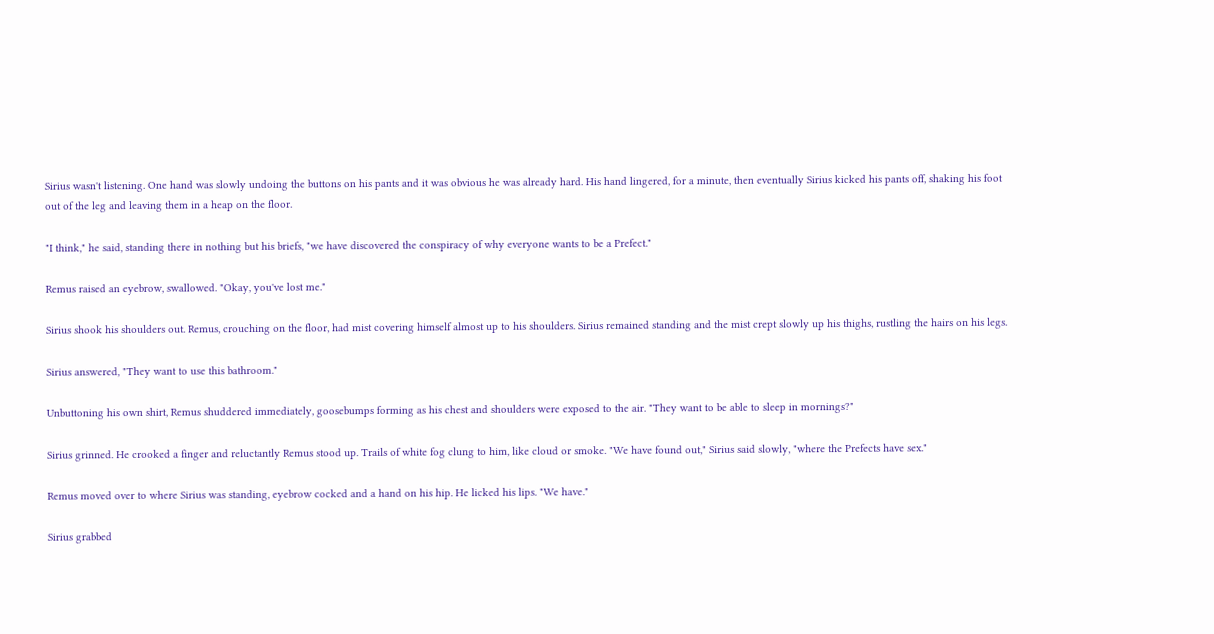Sirius wasn't listening. One hand was slowly undoing the buttons on his pants and it was obvious he was already hard. His hand lingered, for a minute, then eventually Sirius kicked his pants off, shaking his foot out of the leg and leaving them in a heap on the floor.

"I think," he said, standing there in nothing but his briefs, "we have discovered the conspiracy of why everyone wants to be a Prefect."

Remus raised an eyebrow, swallowed. "Okay, you've lost me."

Sirius shook his shoulders out. Remus, crouching on the floor, had mist covering himself almost up to his shoulders. Sirius remained standing and the mist crept slowly up his thighs, rustling the hairs on his legs.

Sirius answered, "They want to use this bathroom."

Unbuttoning his own shirt, Remus shuddered immediately, goosebumps forming as his chest and shoulders were exposed to the air. "They want to be able to sleep in mornings?"

Sirius grinned. He crooked a finger and reluctantly Remus stood up. Trails of white fog clung to him, like cloud or smoke. "We have found out," Sirius said slowly, "where the Prefects have sex."

Remus moved over to where Sirius was standing, eyebrow cocked and a hand on his hip. He licked his lips. "We have."

Sirius grabbed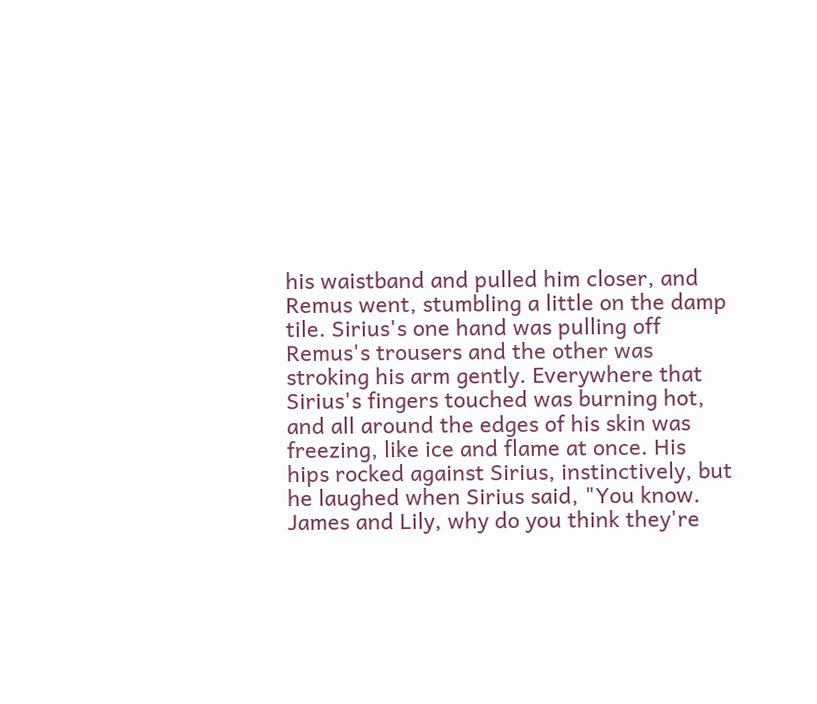his waistband and pulled him closer, and Remus went, stumbling a little on the damp tile. Sirius's one hand was pulling off Remus's trousers and the other was stroking his arm gently. Everywhere that Sirius's fingers touched was burning hot, and all around the edges of his skin was freezing, like ice and flame at once. His hips rocked against Sirius, instinctively, but he laughed when Sirius said, "You know. James and Lily, why do you think they're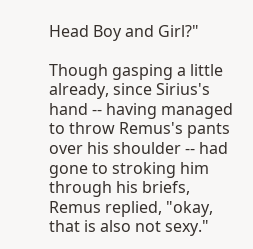Head Boy and Girl?"

Though gasping a little already, since Sirius's hand -- having managed to throw Remus's pants over his shoulder -- had gone to stroking him through his briefs, Remus replied, "okay, that is also not sexy."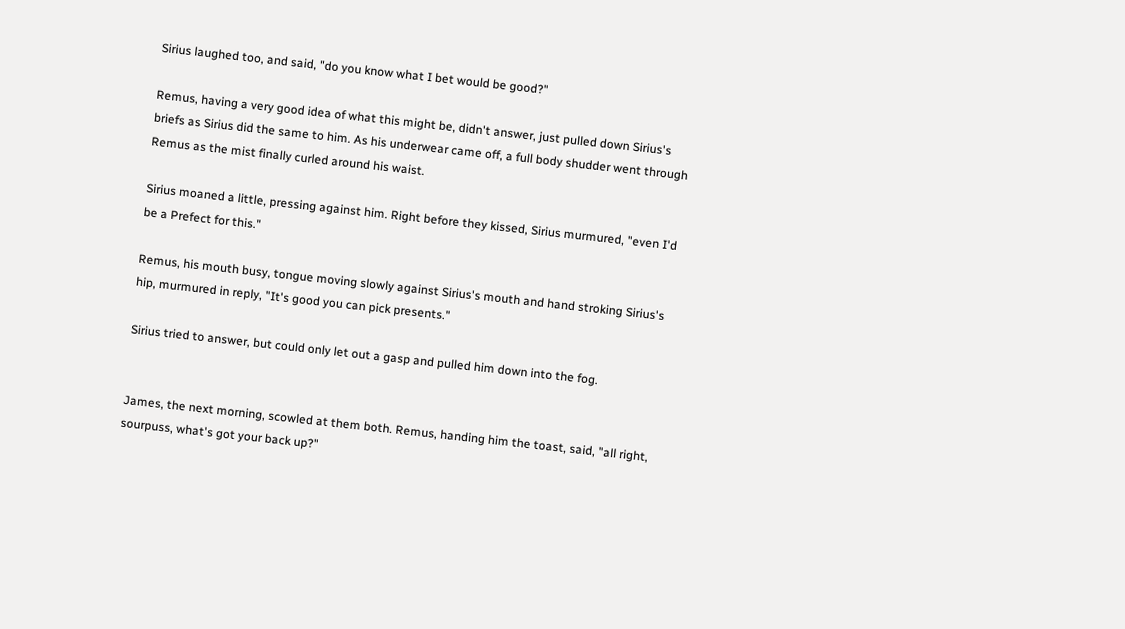Sirius laughed too, and said, "do you know what I bet would be good?"

Remus, having a very good idea of what this might be, didn't answer, just pulled down Sirius's briefs as Sirius did the same to him. As his underwear came off, a full body shudder went through Remus as the mist finally curled around his waist.

Sirius moaned a little, pressing against him. Right before they kissed, Sirius murmured, "even I'd be a Prefect for this."

Remus, his mouth busy, tongue moving slowly against Sirius's mouth and hand stroking Sirius's hip, murmured in reply, "It's good you can pick presents."

Sirius tried to answer, but could only let out a gasp and pulled him down into the fog.


James, the next morning, scowled at them both. Remus, handing him the toast, said, "all right, sourpuss, what's got your back up?"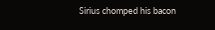Sirius chomped his bacon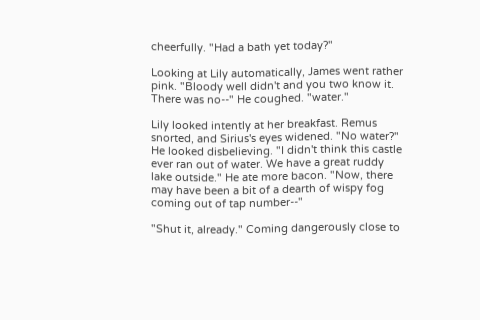cheerfully. "Had a bath yet today?"

Looking at Lily automatically, James went rather pink. "Bloody well didn't and you two know it. There was no--" He coughed. "water."

Lily looked intently at her breakfast. Remus snorted, and Sirius's eyes widened. "No water?" He looked disbelieving. "I didn't think this castle ever ran out of water. We have a great ruddy lake outside." He ate more bacon. "Now, there may have been a bit of a dearth of wispy fog coming out of tap number--"

"Shut it, already." Coming dangerously close to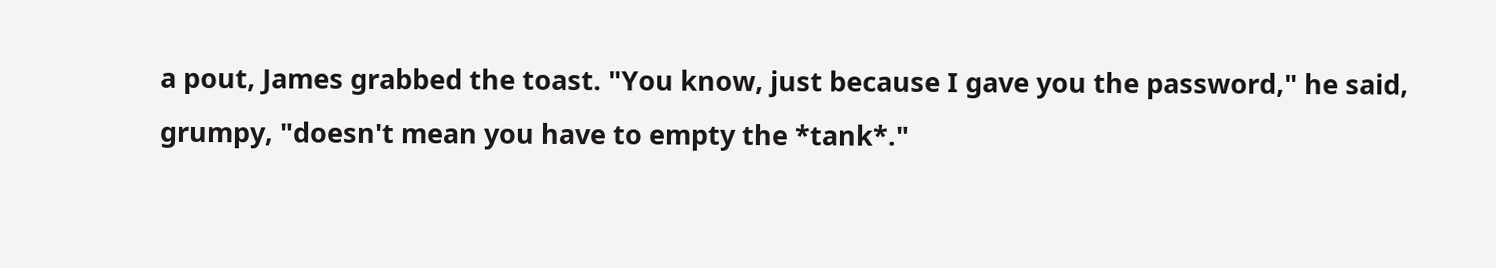a pout, James grabbed the toast. "You know, just because I gave you the password," he said, grumpy, "doesn't mean you have to empty the *tank*."